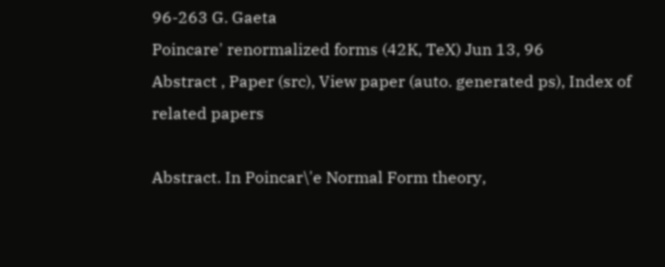96-263 G. Gaeta
Poincare' renormalized forms (42K, TeX) Jun 13, 96
Abstract , Paper (src), View paper (auto. generated ps), Index of related papers

Abstract. In Poincar\'e Normal Form theory,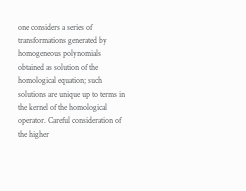one considers a series of transformations generated by homogeneous polynomials obtained as solution of the homological equation; such solutions are unique up to terms in the kernel of the homological operator. Careful consideration of the higher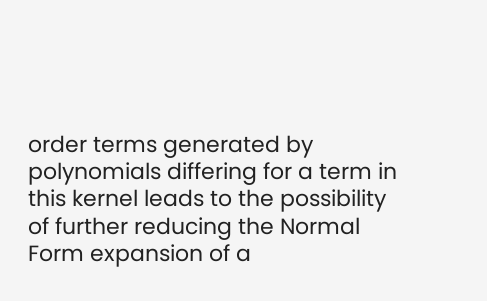order terms generated by polynomials differing for a term in this kernel leads to the possibility of further reducing the Normal Form expansion of a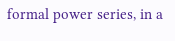formal power series, in a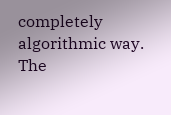completely algorithmic way. The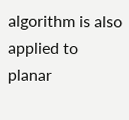algorithm is also applied to planar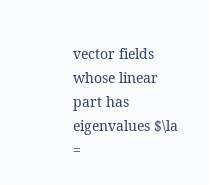vector fields whose linear part has eigenvalues $\la =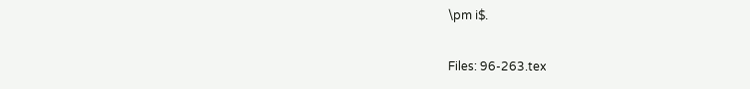\pm i$.

Files: 96-263.tex